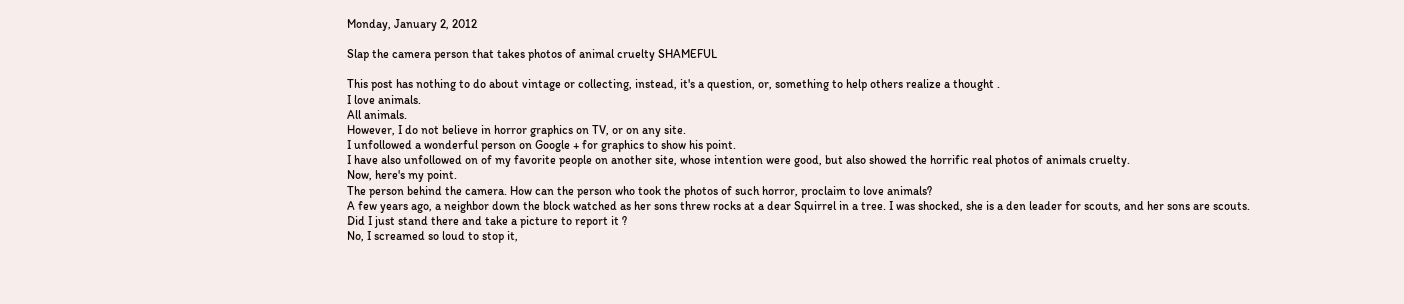Monday, January 2, 2012

Slap the camera person that takes photos of animal cruelty SHAMEFUL

This post has nothing to do about vintage or collecting, instead, it's a question, or, something to help others realize a thought .
I love animals.
All animals.
However, I do not believe in horror graphics on TV, or on any site.
I unfollowed a wonderful person on Google + for graphics to show his point.
I have also unfollowed on of my favorite people on another site, whose intention were good, but also showed the horrific real photos of animals cruelty.
Now, here's my point.
The person behind the camera. How can the person who took the photos of such horror, proclaim to love animals?
A few years ago, a neighbor down the block watched as her sons threw rocks at a dear Squirrel in a tree. I was shocked, she is a den leader for scouts, and her sons are scouts.
Did I just stand there and take a picture to report it ?
No, I screamed so loud to stop it,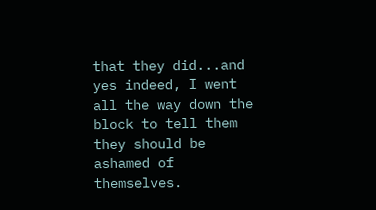that they did...and yes indeed, I went all the way down the block to tell them they should be ashamed of themselves.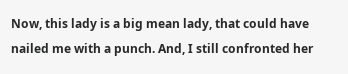Now, this lady is a big mean lady, that could have nailed me with a punch. And, I still confronted her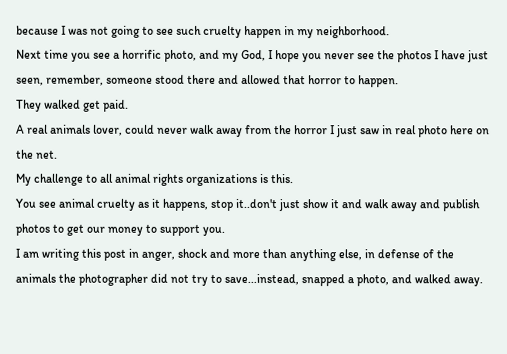because I was not going to see such cruelty happen in my neighborhood.
Next time you see a horrific photo, and my God, I hope you never see the photos I have just seen, remember, someone stood there and allowed that horror to happen.
They walked get paid.
A real animals lover, could never walk away from the horror I just saw in real photo here on the net.
My challenge to all animal rights organizations is this.
You see animal cruelty as it happens, stop it..don't just show it and walk away and publish photos to get our money to support you.
I am writing this post in anger, shock and more than anything else, in defense of the animals the photographer did not try to save...instead, snapped a photo, and walked away.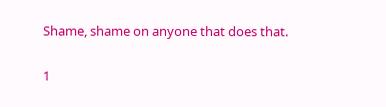Shame, shame on anyone that does that.

1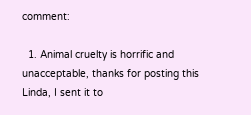comment:

  1. Animal cruelty is horrific and unacceptable, thanks for posting this Linda, I sent it to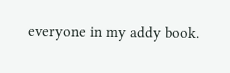everyone in my addy book.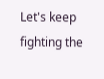Let's keep fighting the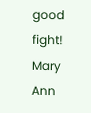good fight! Mary Ann